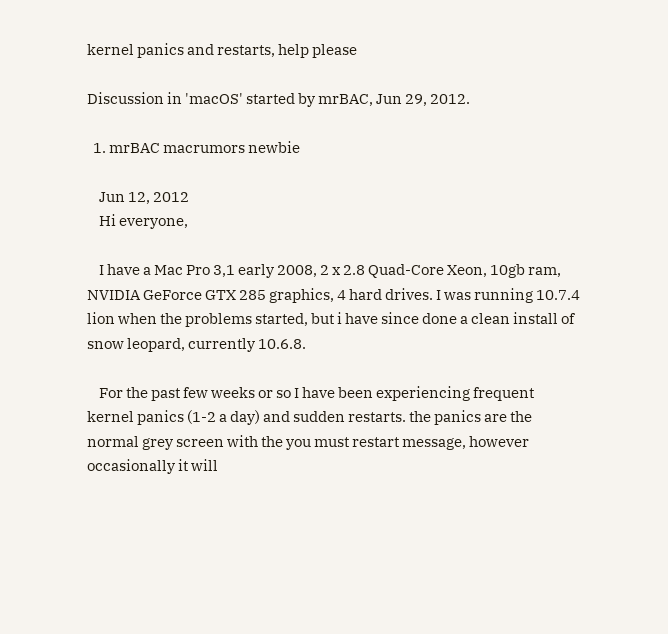kernel panics and restarts, help please

Discussion in 'macOS' started by mrBAC, Jun 29, 2012.

  1. mrBAC macrumors newbie

    Jun 12, 2012
    Hi everyone,

    I have a Mac Pro 3,1 early 2008, 2 x 2.8 Quad-Core Xeon, 10gb ram, NVIDIA GeForce GTX 285 graphics, 4 hard drives. I was running 10.7.4 lion when the problems started, but i have since done a clean install of snow leopard, currently 10.6.8.

    For the past few weeks or so I have been experiencing frequent kernel panics (1-2 a day) and sudden restarts. the panics are the normal grey screen with the you must restart message, however occasionally it will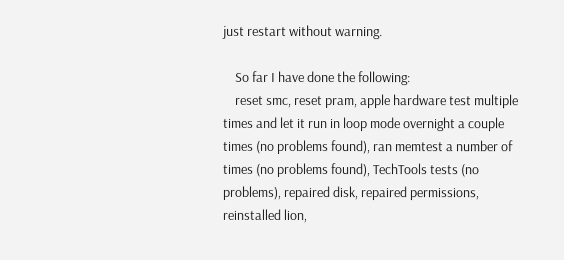just restart without warning.

    So far I have done the following:
    reset smc, reset pram, apple hardware test multiple times and let it run in loop mode overnight a couple times (no problems found), ran memtest a number of times (no problems found), TechTools tests (no problems), repaired disk, repaired permissions, reinstalled lion,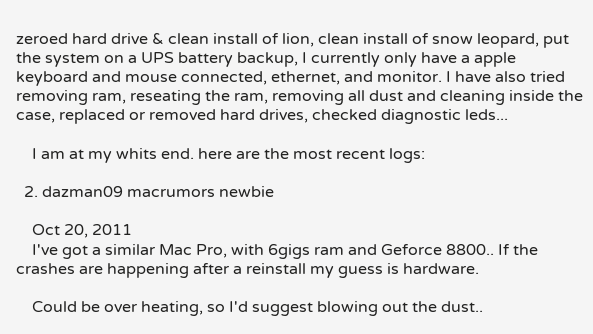zeroed hard drive & clean install of lion, clean install of snow leopard, put the system on a UPS battery backup, I currently only have a apple keyboard and mouse connected, ethernet, and monitor. I have also tried removing ram, reseating the ram, removing all dust and cleaning inside the case, replaced or removed hard drives, checked diagnostic leds...

    I am at my whits end. here are the most recent logs:

  2. dazman09 macrumors newbie

    Oct 20, 2011
    I've got a similar Mac Pro, with 6gigs ram and Geforce 8800.. If the crashes are happening after a reinstall my guess is hardware.

    Could be over heating, so I'd suggest blowing out the dust..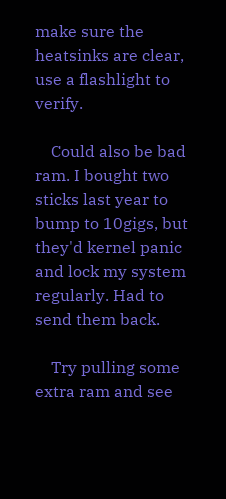make sure the heatsinks are clear, use a flashlight to verify.

    Could also be bad ram. I bought two sticks last year to bump to 10gigs, but they'd kernel panic and lock my system regularly. Had to send them back.

    Try pulling some extra ram and see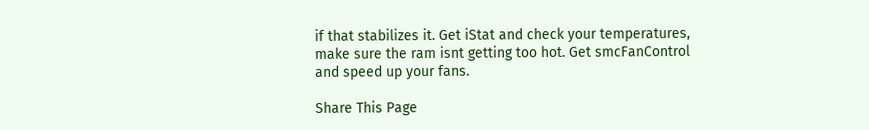if that stabilizes it. Get iStat and check your temperatures, make sure the ram isnt getting too hot. Get smcFanControl and speed up your fans.

Share This Page